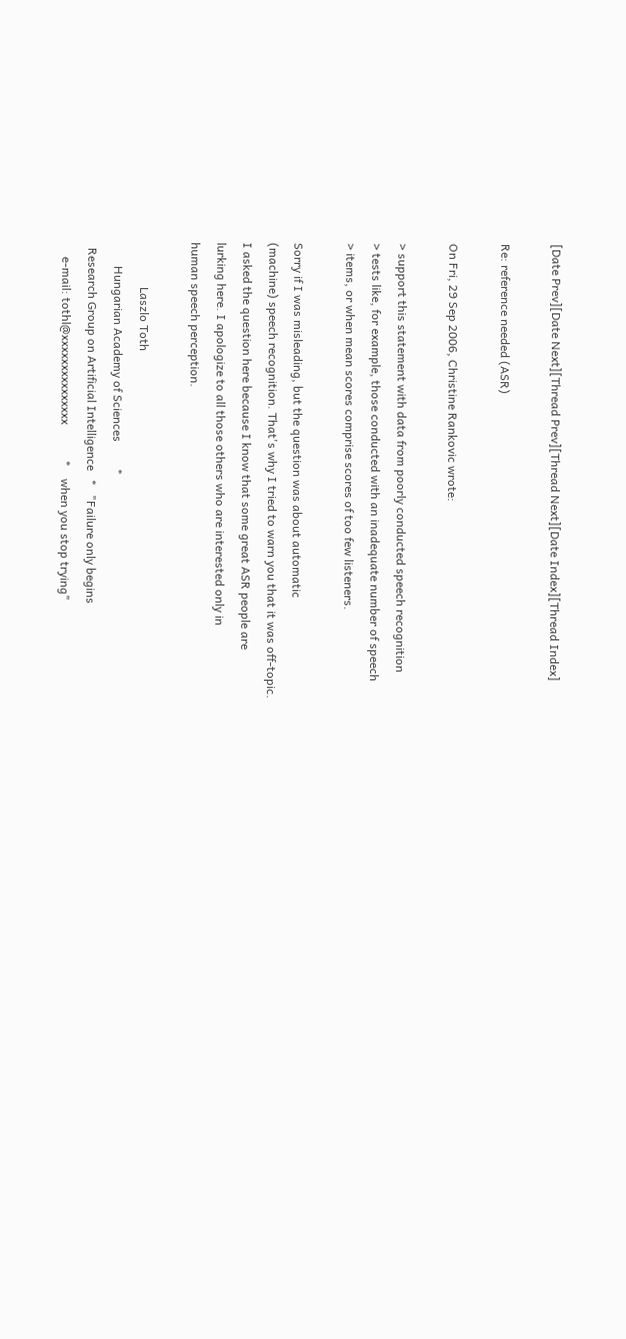[Date Prev][Date Next][Thread Prev][Thread Next][Date Index][Thread Index]

Re: reference needed (ASR)

On Fri, 29 Sep 2006, Christine Rankovic wrote:

> support this statement with data from poorly conducted speech recognition
> tests like, for example, those conducted with an inadequate number of speech
> items, or when mean scores comprise scores of too few listeners.

Sorry if I was misleading, but the question was about automatic
(machine) speech recognition. That's why I tried to warn you that it was off-topic.
I asked the question here because I know that some great ASR people are
lurking here. I apologize to all those others who are interested only in
human speech perception.

               Laszlo Toth
        Hungarian Academy of Sciences         *
  Research Group on Artificial Intelligence   *   "Failure only begins
     e-mail: tothl@xxxxxxxxxxxxxxx            *    when you stop trying"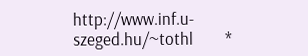http://www.inf.u-szeged.hu/~tothl        *